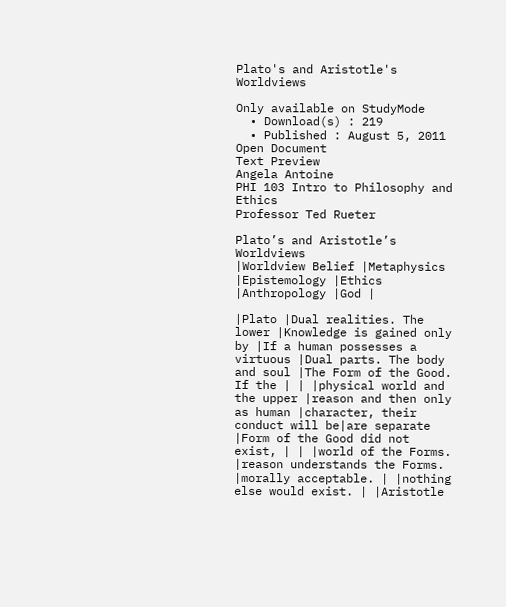Plato's and Aristotle's Worldviews

Only available on StudyMode
  • Download(s) : 219
  • Published : August 5, 2011
Open Document
Text Preview
Angela Antoine
PHI 103 Intro to Philosophy and Ethics
Professor Ted Rueter

Plato’s and Aristotle’s Worldviews
|Worldview Belief |Metaphysics |Epistemology |Ethics |Anthropology |God |

|Plato |Dual realities. The lower |Knowledge is gained only by |If a human possesses a virtuous |Dual parts. The body and soul |The Form of the Good. If the | | |physical world and the upper |reason and then only as human |character, their conduct will be|are separate |Form of the Good did not exist, | | |world of the Forms. |reason understands the Forms. |morally acceptable. | |nothing else would exist. | |Aristotle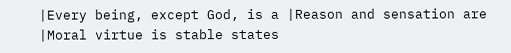|Every being, except God, is a |Reason and sensation are |Moral virtue is stable states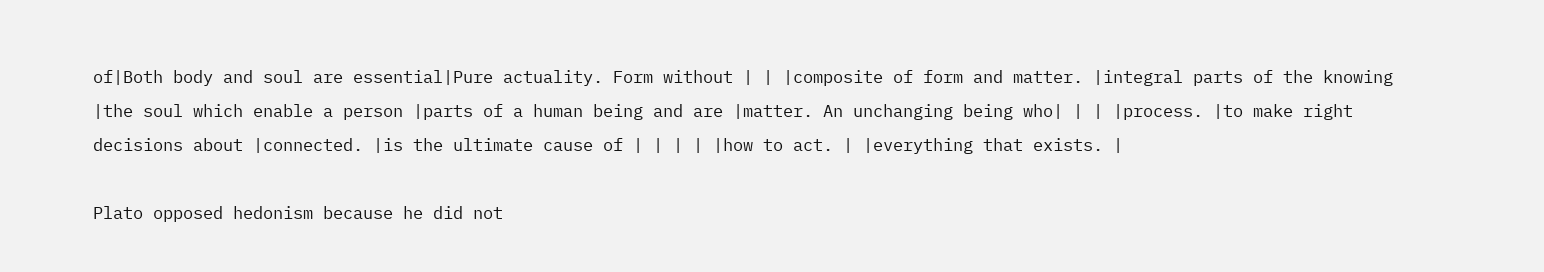of|Both body and soul are essential|Pure actuality. Form without | | |composite of form and matter. |integral parts of the knowing |the soul which enable a person |parts of a human being and are |matter. An unchanging being who| | | |process. |to make right decisions about |connected. |is the ultimate cause of | | | | |how to act. | |everything that exists. |

Plato opposed hedonism because he did not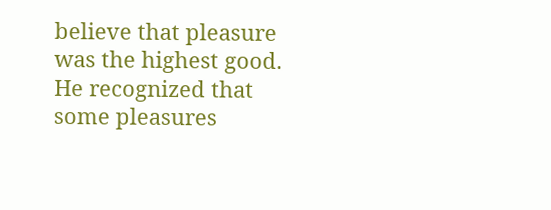believe that pleasure was the highest good. He recognized that some pleasures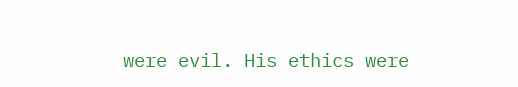were evil. His ethics were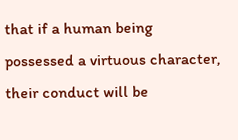that if a human being possessed a virtuous character, their conduct will be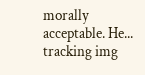morally acceptable. He...
tracking img